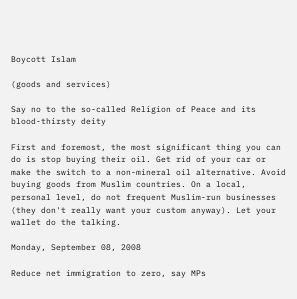Boycott Islam

(goods and services)

Say no to the so-called Religion of Peace and its blood-thirsty deity

First and foremost, the most significant thing you can do is stop buying their oil. Get rid of your car or make the switch to a non-mineral oil alternative. Avoid buying goods from Muslim countries. On a local, personal level, do not frequent Muslim-run businesses (they don't really want your custom anyway). Let your wallet do the talking.

Monday, September 08, 2008

Reduce net immigration to zero, say MPs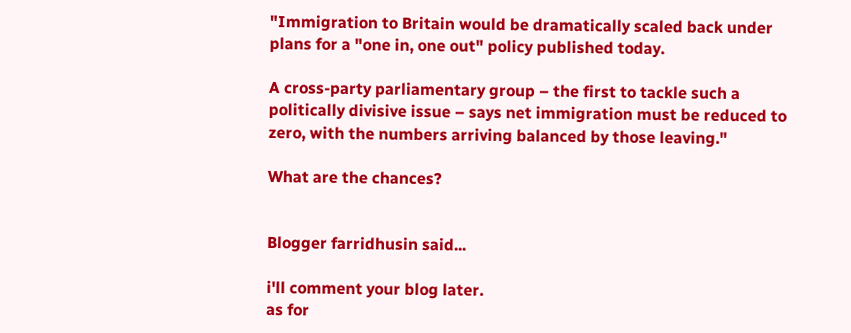"Immigration to Britain would be dramatically scaled back under plans for a "one in, one out" policy published today.

A cross-party parliamentary group – the first to tackle such a politically divisive issue – says net immigration must be reduced to zero, with the numbers arriving balanced by those leaving."

What are the chances?


Blogger farridhusin said...

i'll comment your blog later.
as for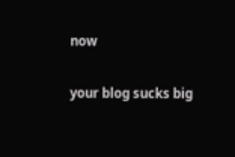now

your blog sucks big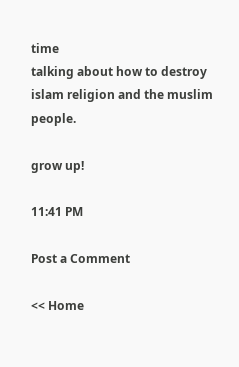time
talking about how to destroy islam religion and the muslim people.

grow up!

11:41 PM

Post a Comment

<< Home